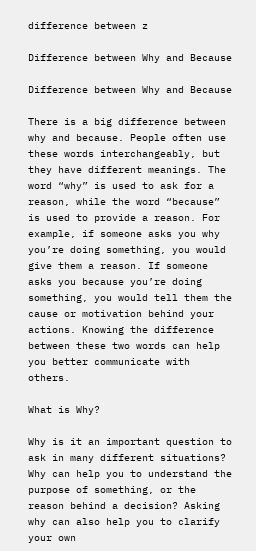difference between z

Difference between Why and Because

Difference between Why and Because

There is a big difference between why and because. People often use these words interchangeably, but they have different meanings. The word “why” is used to ask for a reason, while the word “because” is used to provide a reason. For example, if someone asks you why you’re doing something, you would give them a reason. If someone asks you because you’re doing something, you would tell them the cause or motivation behind your actions. Knowing the difference between these two words can help you better communicate with others.

What is Why?

Why is it an important question to ask in many different situations? Why can help you to understand the purpose of something, or the reason behind a decision? Asking why can also help you to clarify your own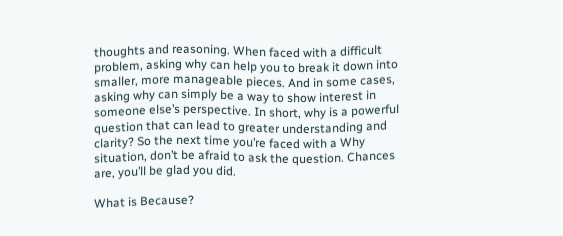thoughts and reasoning. When faced with a difficult problem, asking why can help you to break it down into smaller, more manageable pieces. And in some cases, asking why can simply be a way to show interest in someone else’s perspective. In short, why is a powerful question that can lead to greater understanding and clarity? So the next time you’re faced with a Why situation, don’t be afraid to ask the question. Chances are, you’ll be glad you did.

What is Because?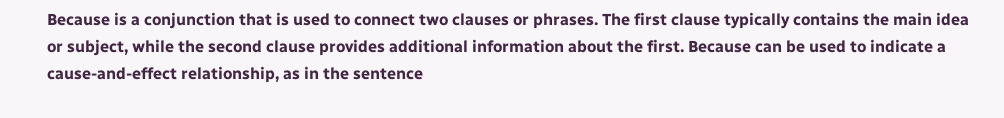Because is a conjunction that is used to connect two clauses or phrases. The first clause typically contains the main idea or subject, while the second clause provides additional information about the first. Because can be used to indicate a cause-and-effect relationship, as in the sentence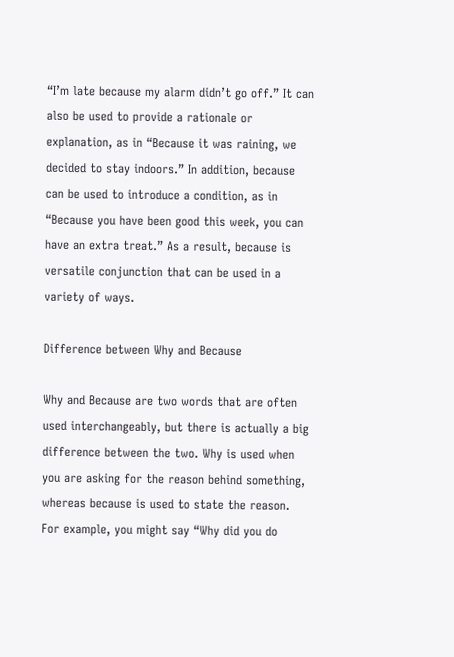“I’m late because my alarm didn’t go off.” It can also be used to provide a rationale or explanation, as in “Because it was raining, we decided to stay indoors.” In addition, because can be used to introduce a condition, as in “Because you have been good this week, you can have an extra treat.” As a result, because is versatile conjunction that can be used in a variety of ways.

Difference between Why and Because

Why and Because are two words that are often used interchangeably, but there is actually a big difference between the two. Why is used when you are asking for the reason behind something, whereas because is used to state the reason. For example, you might say “Why did you do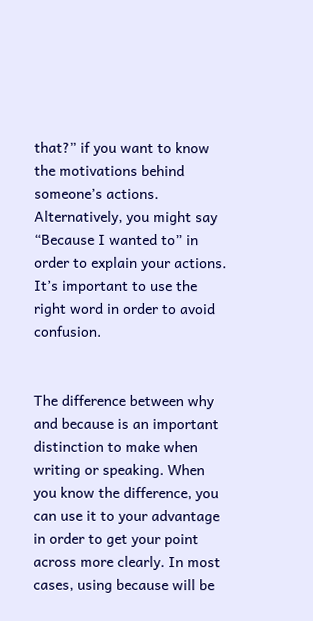that?” if you want to know the motivations behind someone’s actions. Alternatively, you might say “Because I wanted to” in order to explain your actions. It’s important to use the right word in order to avoid confusion.


The difference between why and because is an important distinction to make when writing or speaking. When you know the difference, you can use it to your advantage in order to get your point across more clearly. In most cases, using because will be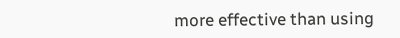more effective than using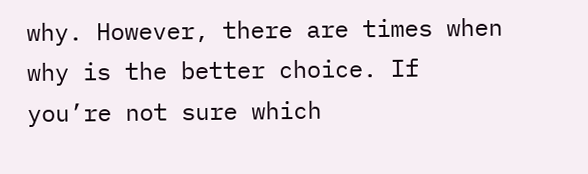why. However, there are times when why is the better choice. If you’re not sure which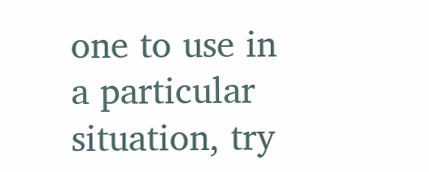one to use in a particular situation, try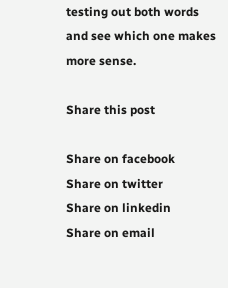testing out both words and see which one makes more sense.

Share this post

Share on facebook
Share on twitter
Share on linkedin
Share on email